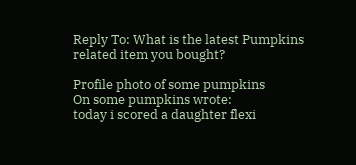Reply To: What is the latest Pumpkins related item you bought?

Profile photo of some pumpkins
On some pumpkins wrote:
today i scored a daughter flexi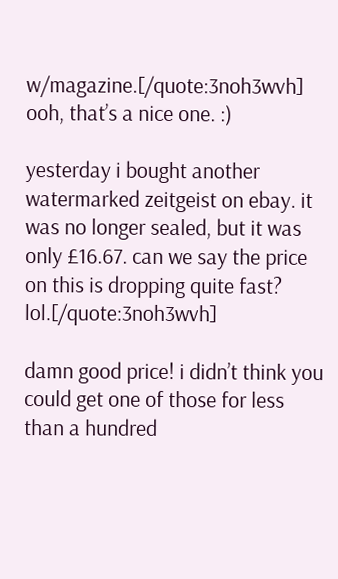w/magazine.[/quote:3noh3wvh]
ooh, that’s a nice one. :)

yesterday i bought another watermarked zeitgeist on ebay. it was no longer sealed, but it was only £16.67. can we say the price on this is dropping quite fast? lol.[/quote:3noh3wvh]

damn good price! i didn’t think you could get one of those for less than a hundred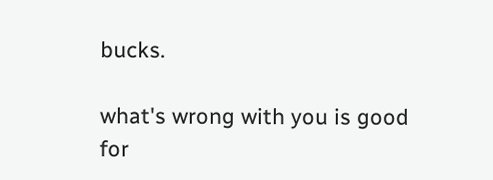bucks.

what's wrong with you is good for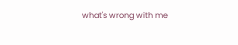what's wrong with me